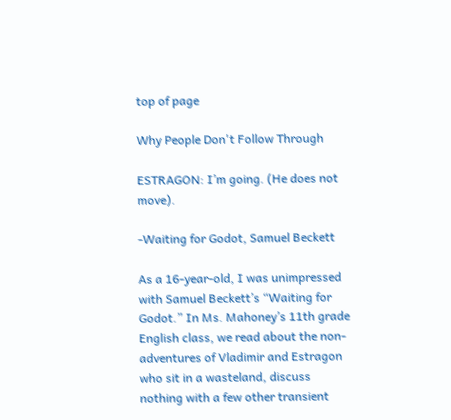top of page

Why People Don't Follow Through

ESTRAGON: I’m going. (He does not move).

-Waiting for Godot, Samuel Beckett

As a 16-year-old, I was unimpressed with Samuel Beckett’s “Waiting for Godot.” In Ms. Mahoney’s 11th grade English class, we read about the non-adventures of Vladimir and Estragon who sit in a wasteland, discuss nothing with a few other transient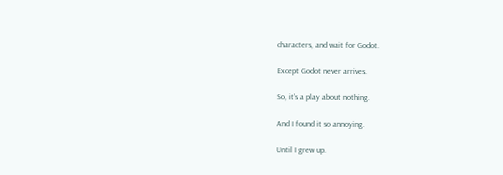characters, and wait for Godot.

Except Godot never arrives.

So, it’s a play about nothing.

And I found it so annoying.

Until I grew up.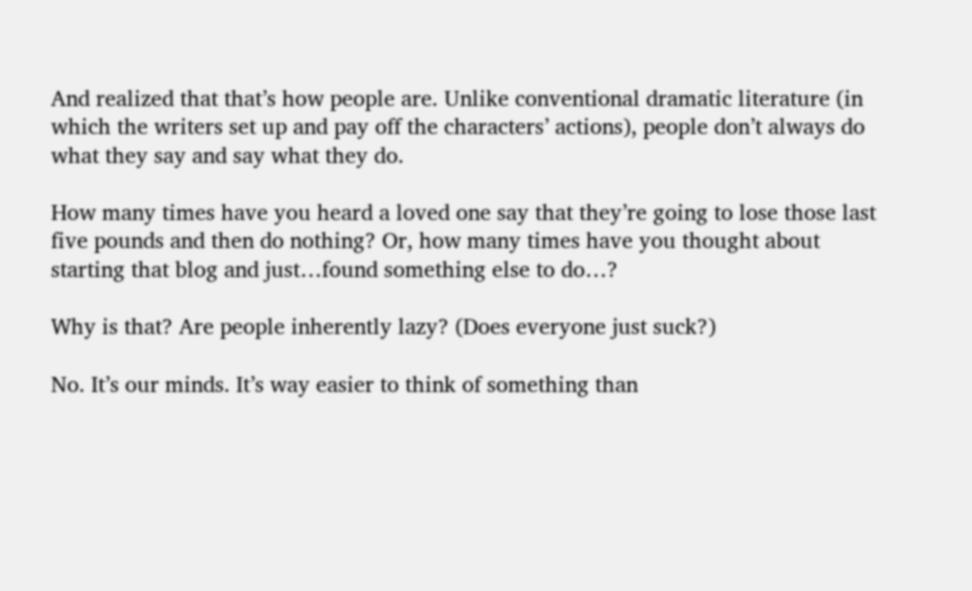And realized that that’s how people are. Unlike conventional dramatic literature (in which the writers set up and pay off the characters’ actions), people don’t always do what they say and say what they do.

How many times have you heard a loved one say that they’re going to lose those last five pounds and then do nothing? Or, how many times have you thought about starting that blog and just…found something else to do…?

Why is that? Are people inherently lazy? (Does everyone just suck?)

No. It’s our minds. It’s way easier to think of something than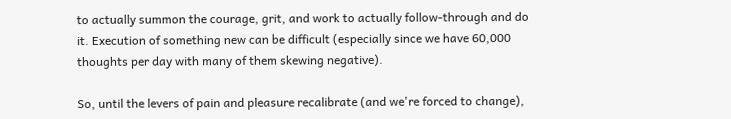to actually summon the courage, grit, and work to actually follow-through and do it. Execution of something new can be difficult (especially since we have 60,000 thoughts per day with many of them skewing negative).

So, until the levers of pain and pleasure recalibrate (and we're forced to change),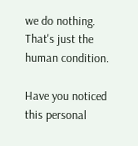we do nothing. That's just the human condition.

Have you noticed this personal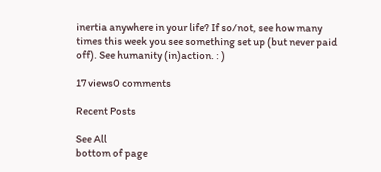inertia anywhere in your life? If so/not, see how many times this week you see something set up (but never paid off). See humanity (in)action. : )

17 views0 comments

Recent Posts

See All
bottom of page